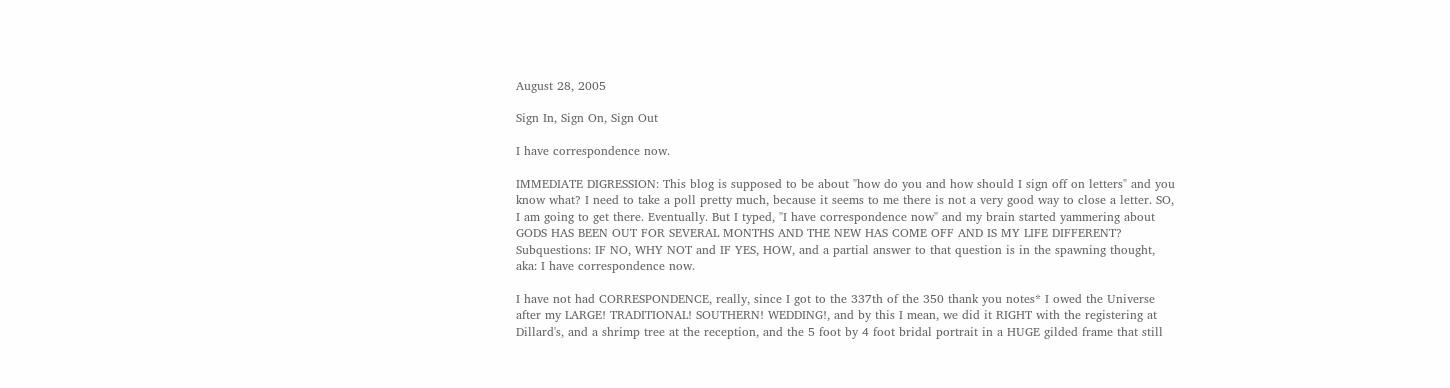August 28, 2005

Sign In, Sign On, Sign Out

I have correspondence now.

IMMEDIATE DIGRESSION: This blog is supposed to be about "how do you and how should I sign off on letters" and you know what? I need to take a poll pretty much, because it seems to me there is not a very good way to close a letter. SO, I am going to get there. Eventually. But I typed, "I have correspondence now" and my brain started yammering about GODS HAS BEEN OUT FOR SEVERAL MONTHS AND THE NEW HAS COME OFF AND IS MY LIFE DIFFERENT? Subquestions: IF NO, WHY NOT and IF YES, HOW, and a partial answer to that question is in the spawning thought, aka: I have correspondence now.

I have not had CORRESPONDENCE, really, since I got to the 337th of the 350 thank you notes* I owed the Universe after my LARGE! TRADITIONAL! SOUTHERN! WEDDING!, and by this I mean, we did it RIGHT with the registering at Dillard's, and a shrimp tree at the reception, and the 5 foot by 4 foot bridal portrait in a HUGE gilded frame that still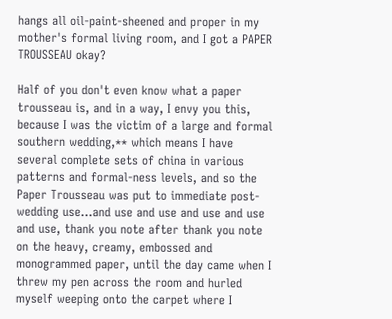hangs all oil-paint-sheened and proper in my mother's formal living room, and I got a PAPER TROUSSEAU okay?

Half of you don't even know what a paper trousseau is, and in a way, I envy you this, because I was the victim of a large and formal southern wedding,** which means I have several complete sets of china in various patterns and formal-ness levels, and so the Paper Trousseau was put to immediate post-wedding use...and use and use and use and use and use, thank you note after thank you note on the heavy, creamy, embossed and monogrammed paper, until the day came when I threw my pen across the room and hurled myself weeping onto the carpet where I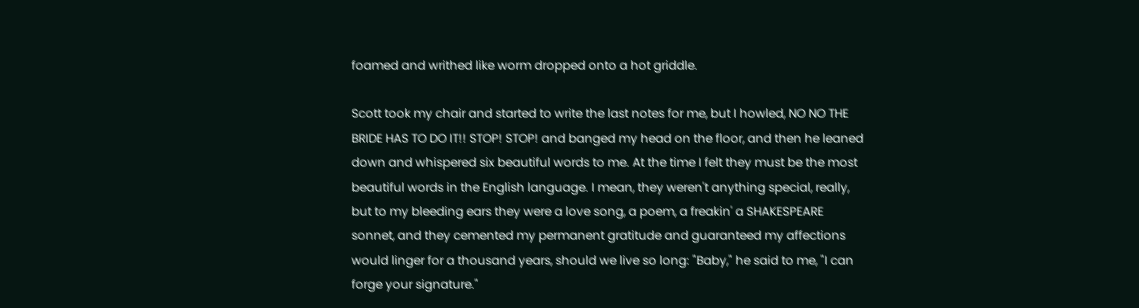foamed and writhed like worm dropped onto a hot griddle.

Scott took my chair and started to write the last notes for me, but I howled, NO NO THE BRIDE HAS TO DO IT!! STOP! STOP! and banged my head on the floor, and then he leaned down and whispered six beautiful words to me. At the time I felt they must be the most beautiful words in the English language. I mean, they weren't anything special, really, but to my bleeding ears they were a love song, a poem, a freakin' a SHAKESPEARE sonnet, and they cemented my permanent gratitude and guaranteed my affections would linger for a thousand years, should we live so long: "Baby," he said to me, "I can forge your signature."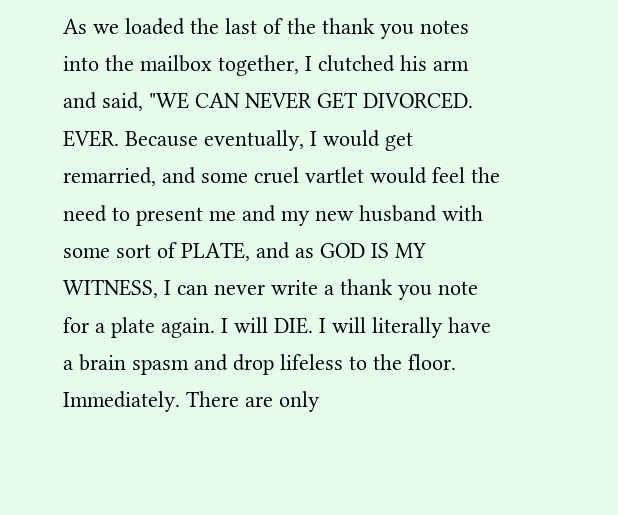As we loaded the last of the thank you notes into the mailbox together, I clutched his arm and said, "WE CAN NEVER GET DIVORCED. EVER. Because eventually, I would get remarried, and some cruel vartlet would feel the need to present me and my new husband with some sort of PLATE, and as GOD IS MY WITNESS, I can never write a thank you note for a plate again. I will DIE. I will literally have a brain spasm and drop lifeless to the floor. Immediately. There are only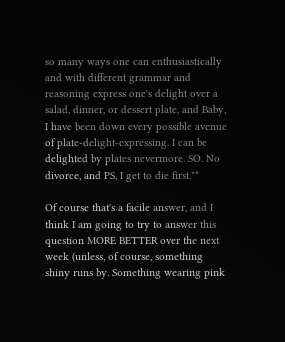so many ways one can enthusiastically and with different grammar and reasoning express one's delight over a salad, dinner, or dessert plate, and Baby, I have been down every possible avenue of plate-delight-expressing. I can be delighted by plates nevermore. SO. No divorce, and PS, I get to die first."*

Of course that's a facile answer, and I think I am going to try to answer this question MORE BETTER over the next week (unless, of course, something shiny runs by. Something wearing pink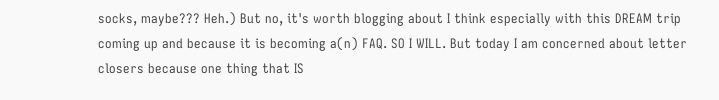socks, maybe??? Heh.) But no, it's worth blogging about I think especially with this DREAM trip coming up and because it is becoming a(n) FAQ. SO I WILL. But today I am concerned about letter closers because one thing that IS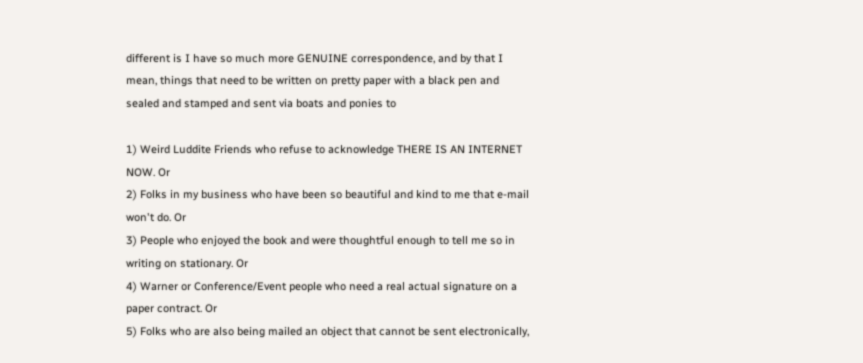different is I have so much more GENUINE correspondence, and by that I mean, things that need to be written on pretty paper with a black pen and sealed and stamped and sent via boats and ponies to

1) Weird Luddite Friends who refuse to acknowledge THERE IS AN INTERNET NOW. Or
2) Folks in my business who have been so beautiful and kind to me that e-mail won't do. Or
3) People who enjoyed the book and were thoughtful enough to tell me so in writing on stationary. Or
4) Warner or Conference/Event people who need a real actual signature on a paper contract. Or
5) Folks who are also being mailed an object that cannot be sent electronically,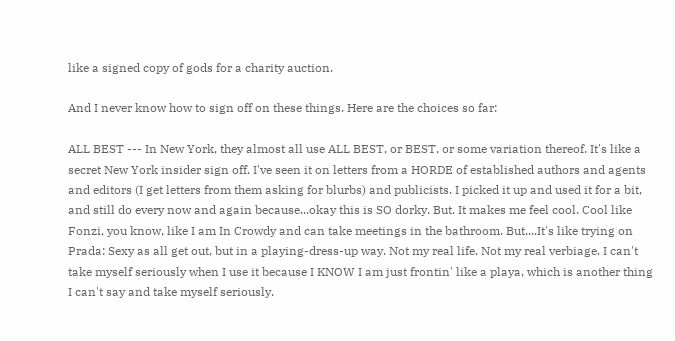like a signed copy of gods for a charity auction.

And I never know how to sign off on these things. Here are the choices so far:

ALL BEST --- In New York, they almost all use ALL BEST, or BEST, or some variation thereof. It's like a secret New York insider sign off. I've seen it on letters from a HORDE of established authors and agents and editors (I get letters from them asking for blurbs) and publicists. I picked it up and used it for a bit, and still do every now and again because...okay this is SO dorky. But. It makes me feel cool. Cool like Fonzi, you know, like I am In Crowdy and can take meetings in the bathroom. But....It's like trying on Prada: Sexy as all get out, but in a playing-dress-up way. Not my real life. Not my real verbiage. I can't take myself seriously when I use it because I KNOW I am just frontin' like a playa, which is another thing I can't say and take myself seriously.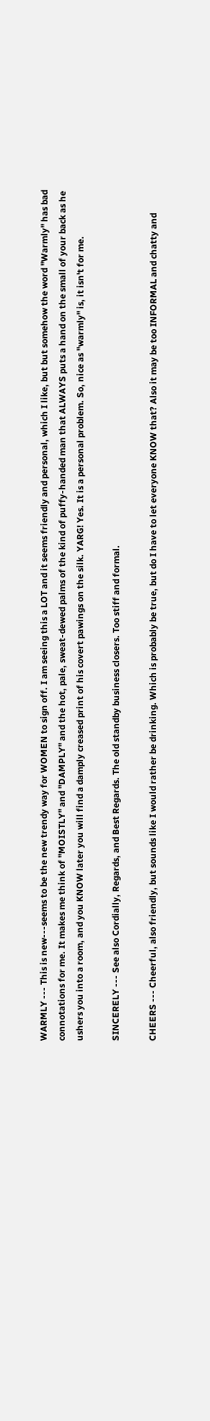WARMLY --- This is new---seems to be the new trendy way for WOMEN to sign off. I am seeing this a LOT and it seems friendly and personal, which I like, but but somehow the word "Warmly" has bad connotations for me. It makes me think of "MOISTLY" and "DAMPLY" and the hot, pale, sweat-dewed palms of the kind of puffy-handed man that ALWAYS puts a hand on the small of your back as he ushers you into a room, and you KNOW later you will find a damply creased print of his covert pawings on the silk. YARG! Yes. It is a personal problem. So, nice as "warmly" is, it isn't for me.

SINCERELY --- See also Cordially, Regards, and Best Regards. The old standby business closers. Too stiff and formal.

CHEERS --- Cheerful, also friendly, but sounds like I would rather be drinking. Which is probably be true, but do I have to let everyone KNOW that? Also it may be too INFORMAL and chatty and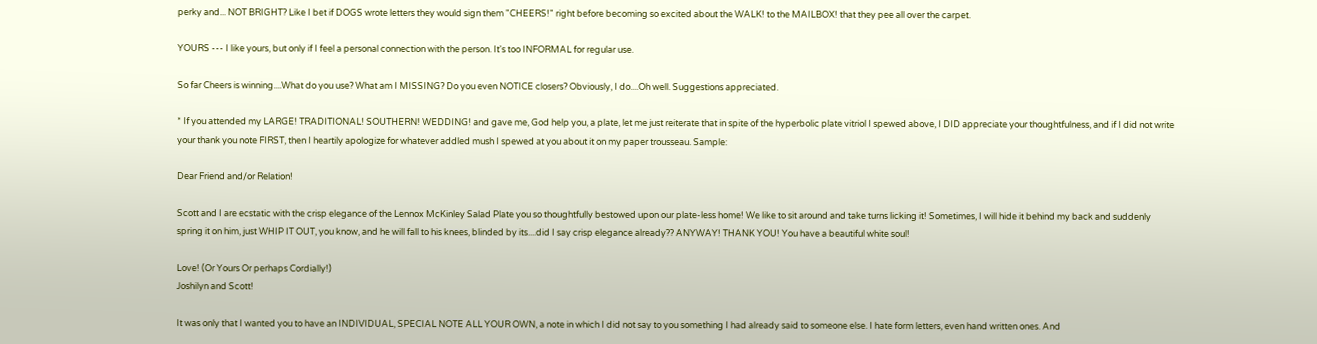perky and... NOT BRIGHT? Like I bet if DOGS wrote letters they would sign them "CHEERS!" right before becoming so excited about the WALK! to the MAILBOX! that they pee all over the carpet.

YOURS --- I like yours, but only if I feel a personal connection with the person. It's too INFORMAL for regular use.

So far Cheers is winning....What do you use? What am I MISSING? Do you even NOTICE closers? Obviously, I do....Oh well. Suggestions appreciated.

* If you attended my LARGE! TRADITIONAL! SOUTHERN! WEDDING! and gave me, God help you, a plate, let me just reiterate that in spite of the hyperbolic plate vitriol I spewed above, I DID appreciate your thoughtfulness, and if I did not write your thank you note FIRST, then I heartily apologize for whatever addled mush I spewed at you about it on my paper trousseau. Sample:

Dear Friend and/or Relation!

Scott and I are ecstatic with the crisp elegance of the Lennox McKinley Salad Plate you so thoughtfully bestowed upon our plate-less home! We like to sit around and take turns licking it! Sometimes, I will hide it behind my back and suddenly spring it on him, just WHIP IT OUT, you know, and he will fall to his knees, blinded by its....did I say crisp elegance already?? ANYWAY! THANK YOU! You have a beautiful white soul!

Love! (Or Yours Or perhaps Cordially!)
Joshilyn and Scott!

It was only that I wanted you to have an INDIVIDUAL, SPECIAL NOTE ALL YOUR OWN, a note in which I did not say to you something I had already said to someone else. I hate form letters, even hand written ones. And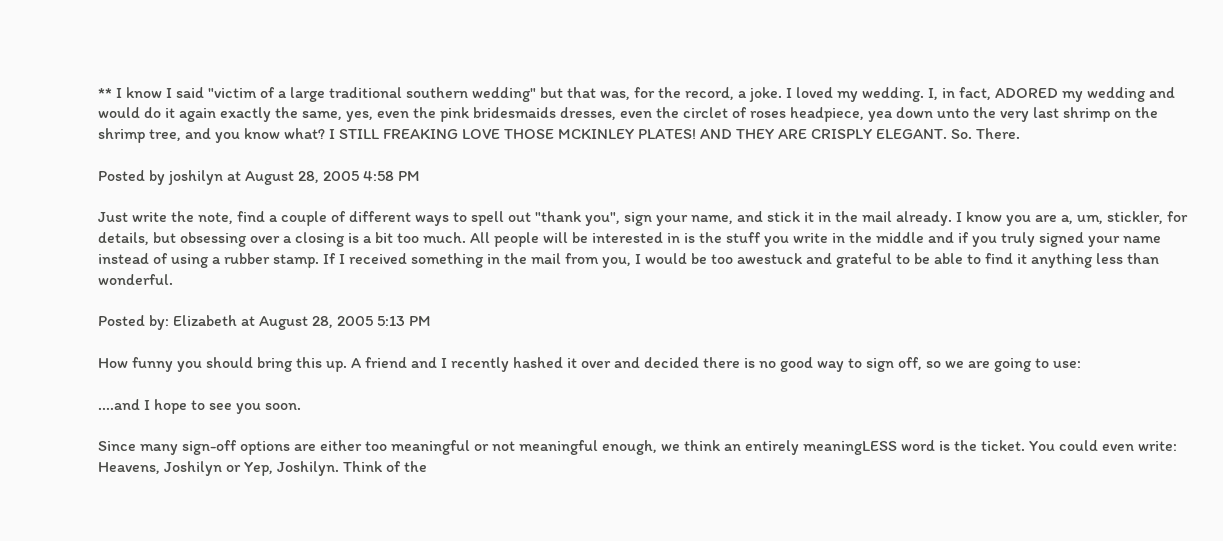** I know I said "victim of a large traditional southern wedding" but that was, for the record, a joke. I loved my wedding. I, in fact, ADORED my wedding and would do it again exactly the same, yes, even the pink bridesmaids dresses, even the circlet of roses headpiece, yea down unto the very last shrimp on the shrimp tree, and you know what? I STILL FREAKING LOVE THOSE MCKINLEY PLATES! AND THEY ARE CRISPLY ELEGANT. So. There.

Posted by joshilyn at August 28, 2005 4:58 PM

Just write the note, find a couple of different ways to spell out "thank you", sign your name, and stick it in the mail already. I know you are a, um, stickler, for details, but obsessing over a closing is a bit too much. All people will be interested in is the stuff you write in the middle and if you truly signed your name instead of using a rubber stamp. If I received something in the mail from you, I would be too awestuck and grateful to be able to find it anything less than wonderful.

Posted by: Elizabeth at August 28, 2005 5:13 PM

How funny you should bring this up. A friend and I recently hashed it over and decided there is no good way to sign off, so we are going to use:

....and I hope to see you soon.

Since many sign-off options are either too meaningful or not meaningful enough, we think an entirely meaningLESS word is the ticket. You could even write: Heavens, Joshilyn or Yep, Joshilyn. Think of the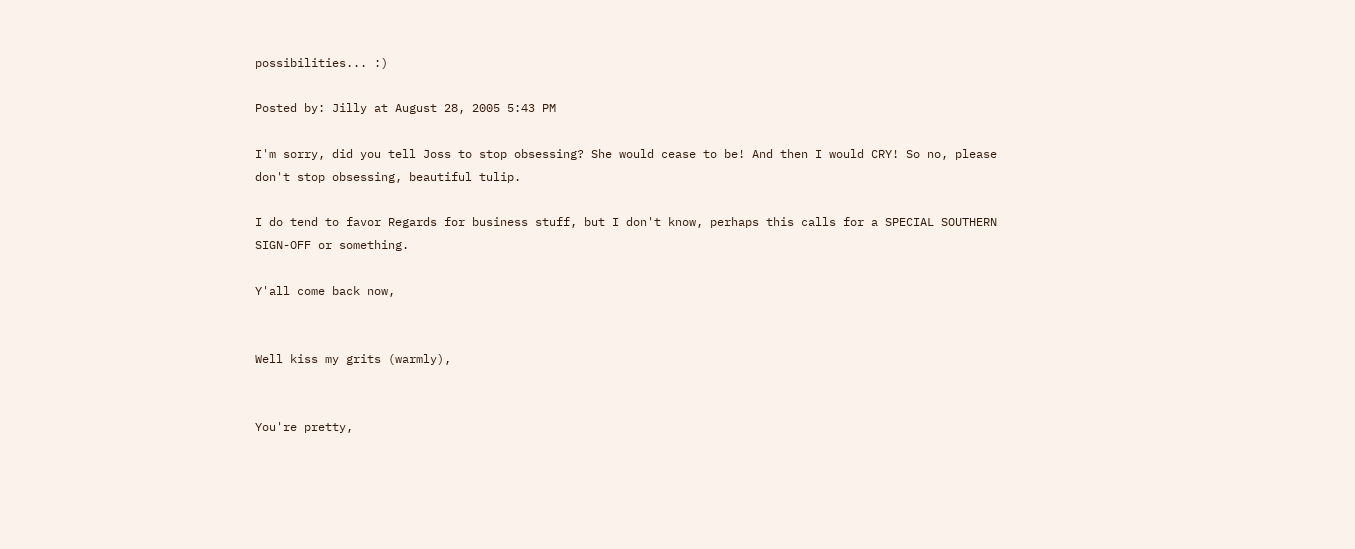possibilities... :)

Posted by: Jilly at August 28, 2005 5:43 PM

I'm sorry, did you tell Joss to stop obsessing? She would cease to be! And then I would CRY! So no, please don't stop obsessing, beautiful tulip.

I do tend to favor Regards for business stuff, but I don't know, perhaps this calls for a SPECIAL SOUTHERN SIGN-OFF or something.

Y'all come back now,


Well kiss my grits (warmly),


You're pretty,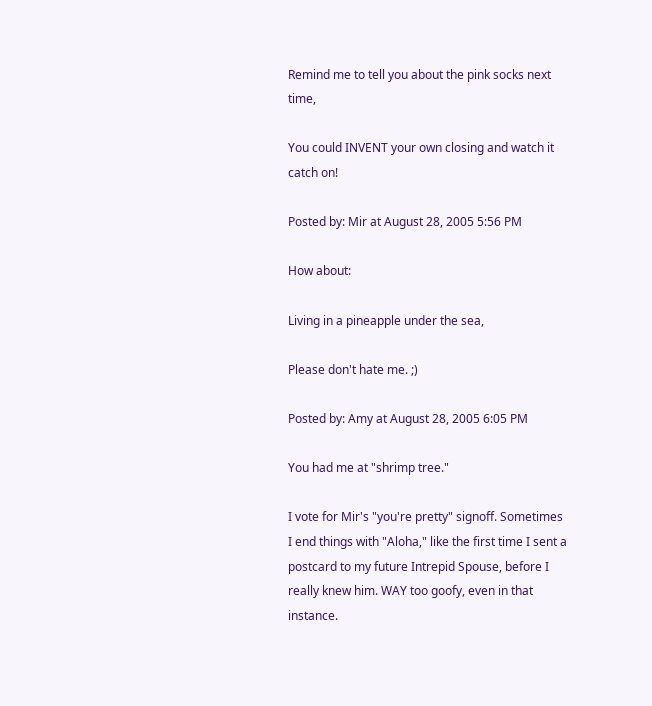Remind me to tell you about the pink socks next time,

You could INVENT your own closing and watch it catch on!

Posted by: Mir at August 28, 2005 5:56 PM

How about:

Living in a pineapple under the sea,

Please don't hate me. ;)

Posted by: Amy at August 28, 2005 6:05 PM

You had me at "shrimp tree."

I vote for Mir's "you're pretty" signoff. Sometimes I end things with "Aloha," like the first time I sent a postcard to my future Intrepid Spouse, before I really knew him. WAY too goofy, even in that instance.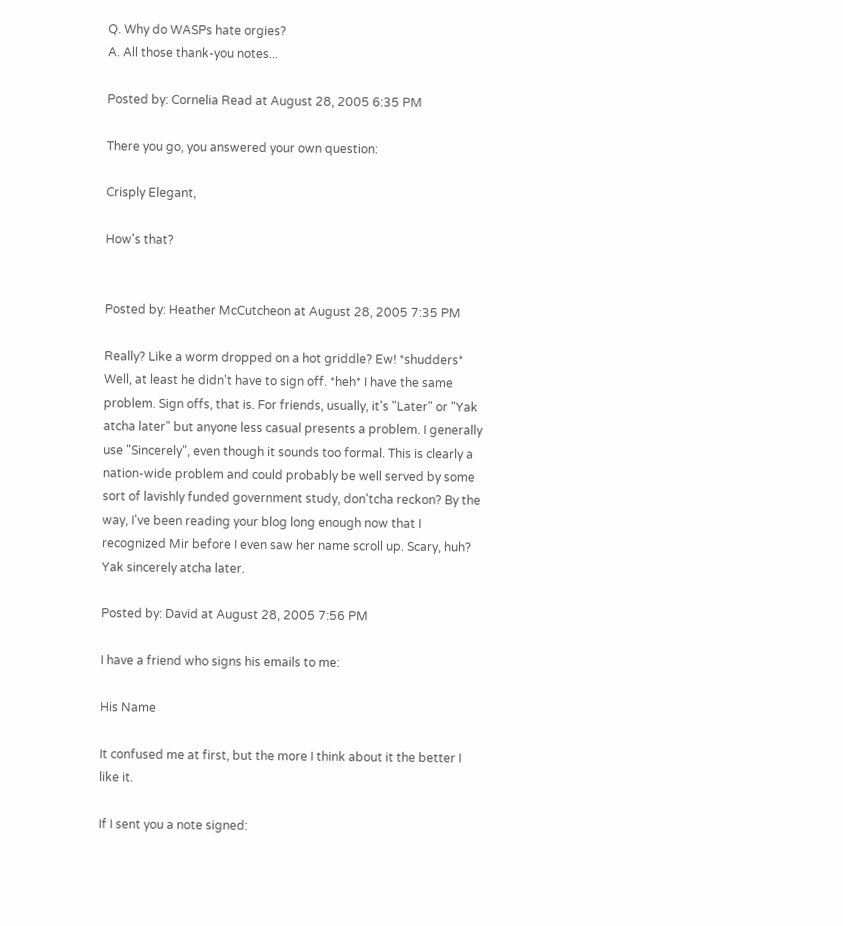Q. Why do WASPs hate orgies?
A. All those thank-you notes...

Posted by: Cornelia Read at August 28, 2005 6:35 PM

There you go, you answered your own question:

Crisply Elegant,

How's that?


Posted by: Heather McCutcheon at August 28, 2005 7:35 PM

Really? Like a worm dropped on a hot griddle? Ew! *shudders* Well, at least he didn't have to sign off. *heh* I have the same problem. Sign offs, that is. For friends, usually, it's "Later" or "Yak atcha later" but anyone less casual presents a problem. I generally use "Sincerely", even though it sounds too formal. This is clearly a nation-wide problem and could probably be well served by some sort of lavishly funded government study, don'tcha reckon? By the way, I've been reading your blog long enough now that I recognized Mir before I even saw her name scroll up. Scary, huh?
Yak sincerely atcha later.

Posted by: David at August 28, 2005 7:56 PM

I have a friend who signs his emails to me:

His Name

It confused me at first, but the more I think about it the better I like it.

If I sent you a note signed: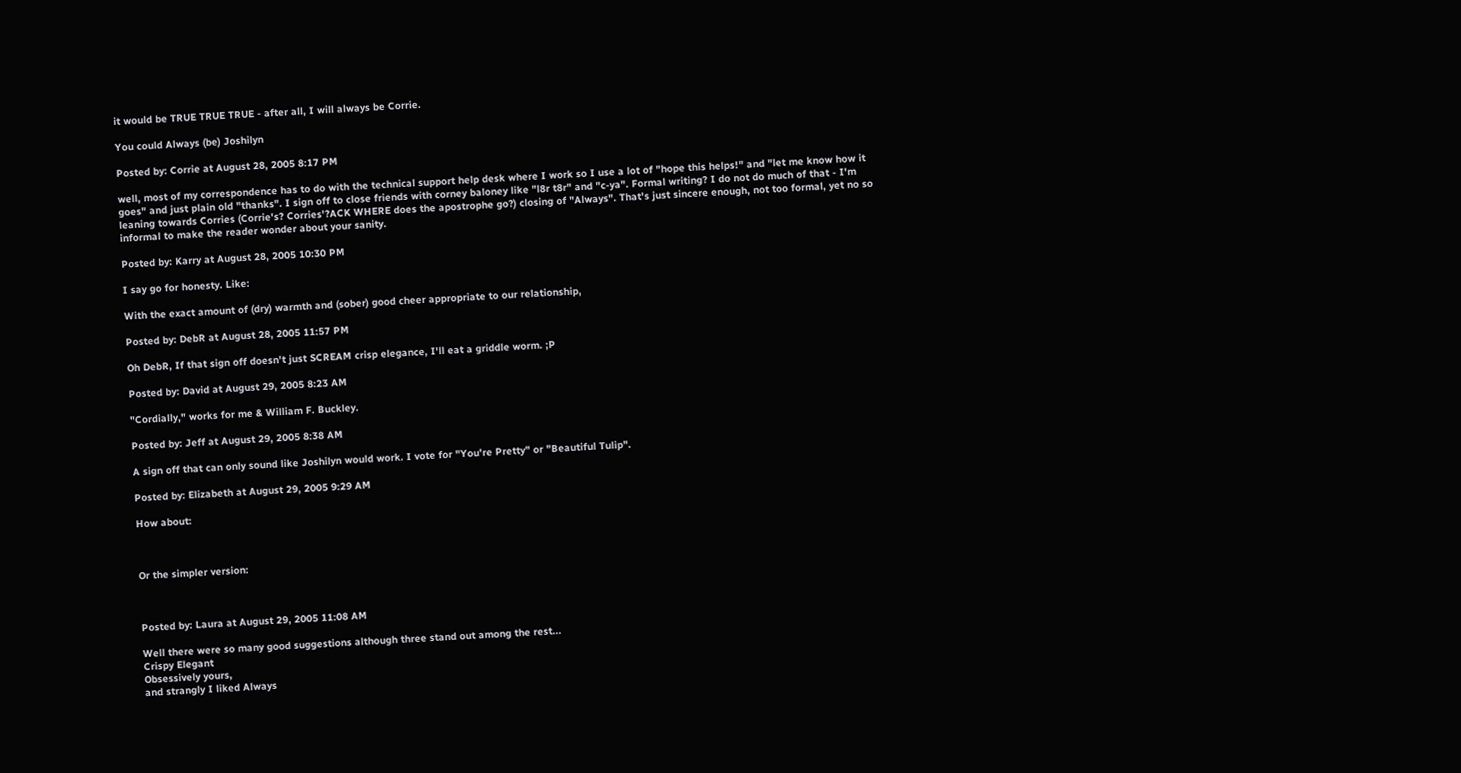it would be TRUE TRUE TRUE - after all, I will always be Corrie.

You could Always (be) Joshilyn

Posted by: Corrie at August 28, 2005 8:17 PM

well, most of my correspondence has to do with the technical support help desk where I work so I use a lot of "hope this helps!" and "let me know how it goes" and just plain old "thanks". I sign off to close friends with corney baloney like "l8r t8r" and "c-ya". Formal writing? I do not do much of that - I'm leaning towards Corries (Corrie's? Corries'?ACK WHERE does the apostrophe go?) closing of "Always". That's just sincere enough, not too formal, yet no so informal to make the reader wonder about your sanity.

Posted by: Karry at August 28, 2005 10:30 PM

I say go for honesty. Like:

With the exact amount of (dry) warmth and (sober) good cheer appropriate to our relationship,

Posted by: DebR at August 28, 2005 11:57 PM

Oh DebR, If that sign off doesn't just SCREAM crisp elegance, I'll eat a griddle worm. ;P

Posted by: David at August 29, 2005 8:23 AM

"Cordially," works for me & William F. Buckley.

Posted by: Jeff at August 29, 2005 8:38 AM

A sign off that can only sound like Joshilyn would work. I vote for "You're Pretty" or "Beautiful Tulip".

Posted by: Elizabeth at August 29, 2005 9:29 AM

How about:



Or the simpler version:



Posted by: Laura at August 29, 2005 11:08 AM

Well there were so many good suggestions although three stand out among the rest...
Crispy Elegant
Obsessively yours,
and strangly I liked Always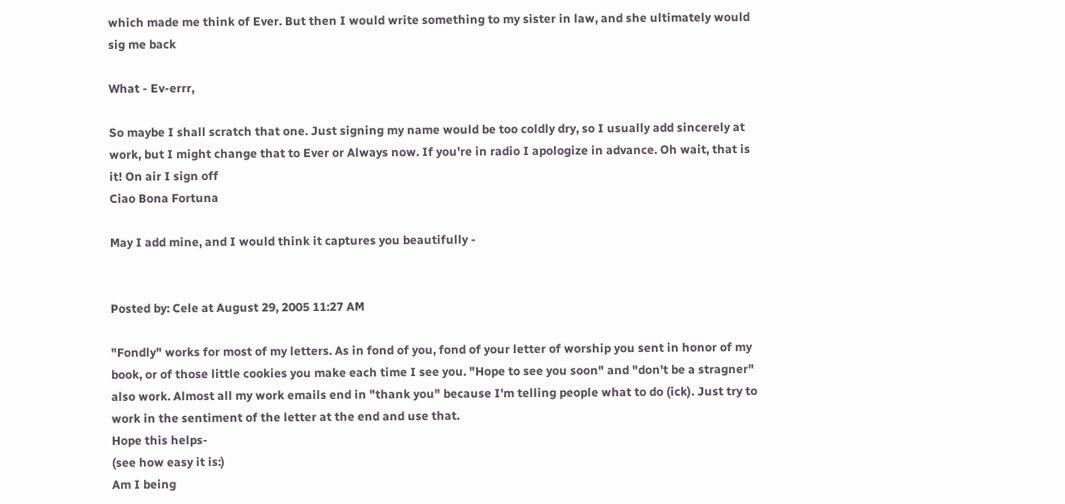which made me think of Ever. But then I would write something to my sister in law, and she ultimately would sig me back

What - Ev-errr,

So maybe I shall scratch that one. Just signing my name would be too coldly dry, so I usually add sincerely at work, but I might change that to Ever or Always now. If you're in radio I apologize in advance. Oh wait, that is it! On air I sign off
Ciao Bona Fortuna

May I add mine, and I would think it captures you beautifully -


Posted by: Cele at August 29, 2005 11:27 AM

"Fondly" works for most of my letters. As in fond of you, fond of your letter of worship you sent in honor of my book, or of those little cookies you make each time I see you. "Hope to see you soon" and "don't be a stragner" also work. Almost all my work emails end in "thank you" because I'm telling people what to do (ick). Just try to work in the sentiment of the letter at the end and use that.
Hope this helps-
(see how easy it is:)
Am I being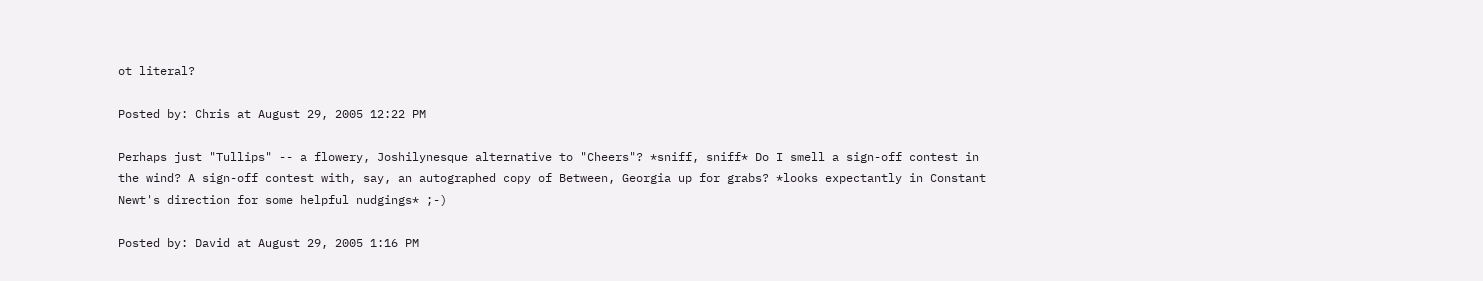ot literal?

Posted by: Chris at August 29, 2005 12:22 PM

Perhaps just "Tullips" -- a flowery, Joshilynesque alternative to "Cheers"? *sniff, sniff* Do I smell a sign-off contest in the wind? A sign-off contest with, say, an autographed copy of Between, Georgia up for grabs? *looks expectantly in Constant Newt's direction for some helpful nudgings* ;-)

Posted by: David at August 29, 2005 1:16 PM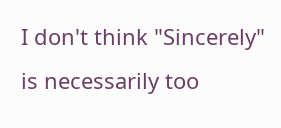I don't think "Sincerely" is necessarily too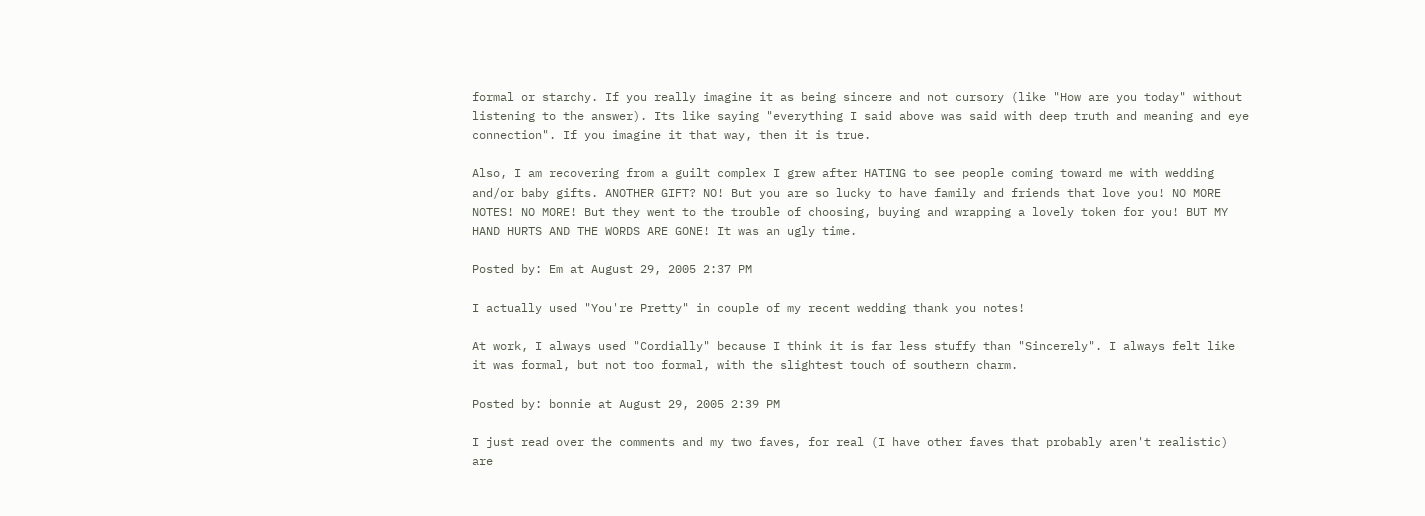formal or starchy. If you really imagine it as being sincere and not cursory (like "How are you today" without listening to the answer). Its like saying "everything I said above was said with deep truth and meaning and eye connection". If you imagine it that way, then it is true.

Also, I am recovering from a guilt complex I grew after HATING to see people coming toward me with wedding and/or baby gifts. ANOTHER GIFT? NO! But you are so lucky to have family and friends that love you! NO MORE NOTES! NO MORE! But they went to the trouble of choosing, buying and wrapping a lovely token for you! BUT MY HAND HURTS AND THE WORDS ARE GONE! It was an ugly time.

Posted by: Em at August 29, 2005 2:37 PM

I actually used "You're Pretty" in couple of my recent wedding thank you notes!

At work, I always used "Cordially" because I think it is far less stuffy than "Sincerely". I always felt like it was formal, but not too formal, with the slightest touch of southern charm.

Posted by: bonnie at August 29, 2005 2:39 PM

I just read over the comments and my two faves, for real (I have other faves that probably aren't realistic) are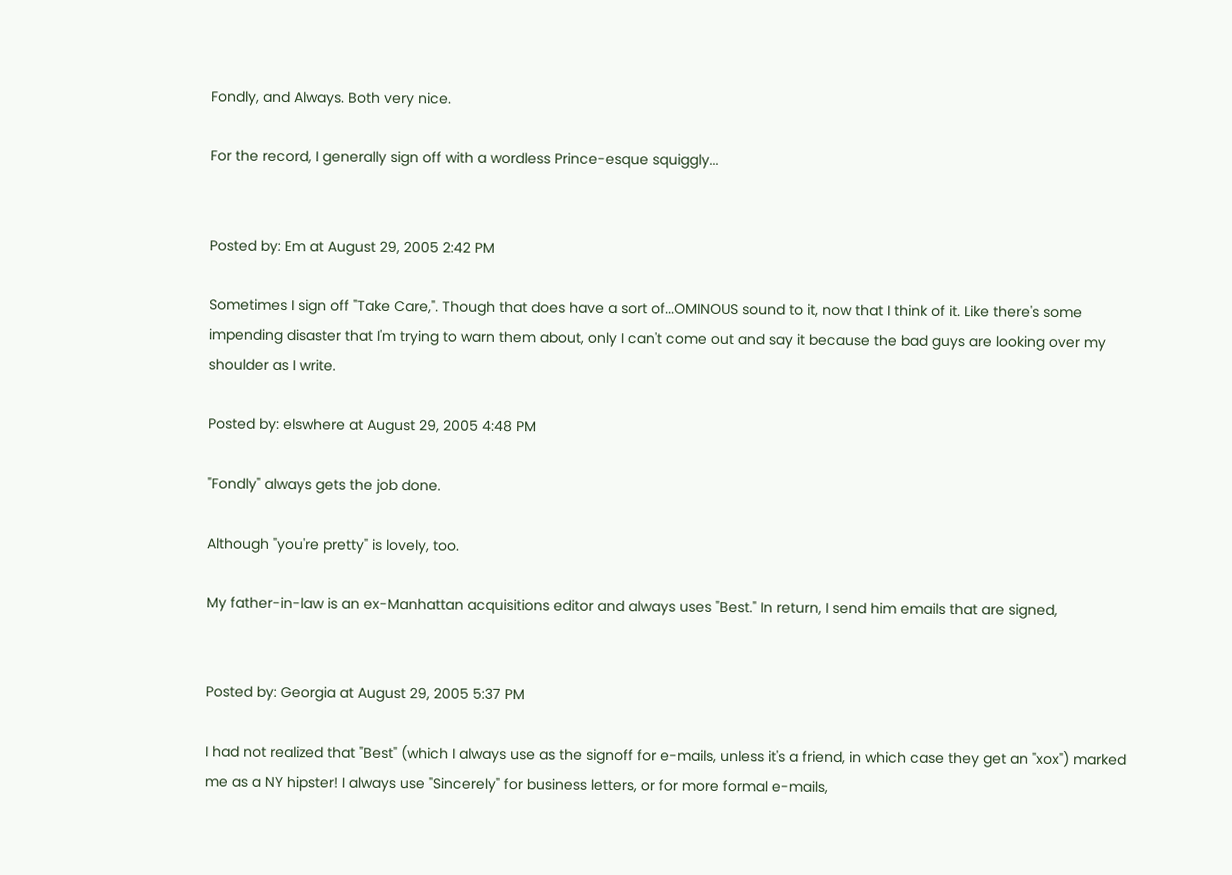Fondly, and Always. Both very nice.

For the record, I generally sign off with a wordless Prince-esque squiggly...


Posted by: Em at August 29, 2005 2:42 PM

Sometimes I sign off "Take Care,". Though that does have a sort of...OMINOUS sound to it, now that I think of it. Like there's some impending disaster that I'm trying to warn them about, only I can't come out and say it because the bad guys are looking over my shoulder as I write.

Posted by: elswhere at August 29, 2005 4:48 PM

"Fondly" always gets the job done.

Although "you're pretty" is lovely, too.

My father-in-law is an ex-Manhattan acquisitions editor and always uses "Best." In return, I send him emails that are signed,


Posted by: Georgia at August 29, 2005 5:37 PM

I had not realized that "Best" (which I always use as the signoff for e-mails, unless it's a friend, in which case they get an "xox") marked me as a NY hipster! I always use "Sincerely" for business letters, or for more formal e-mails,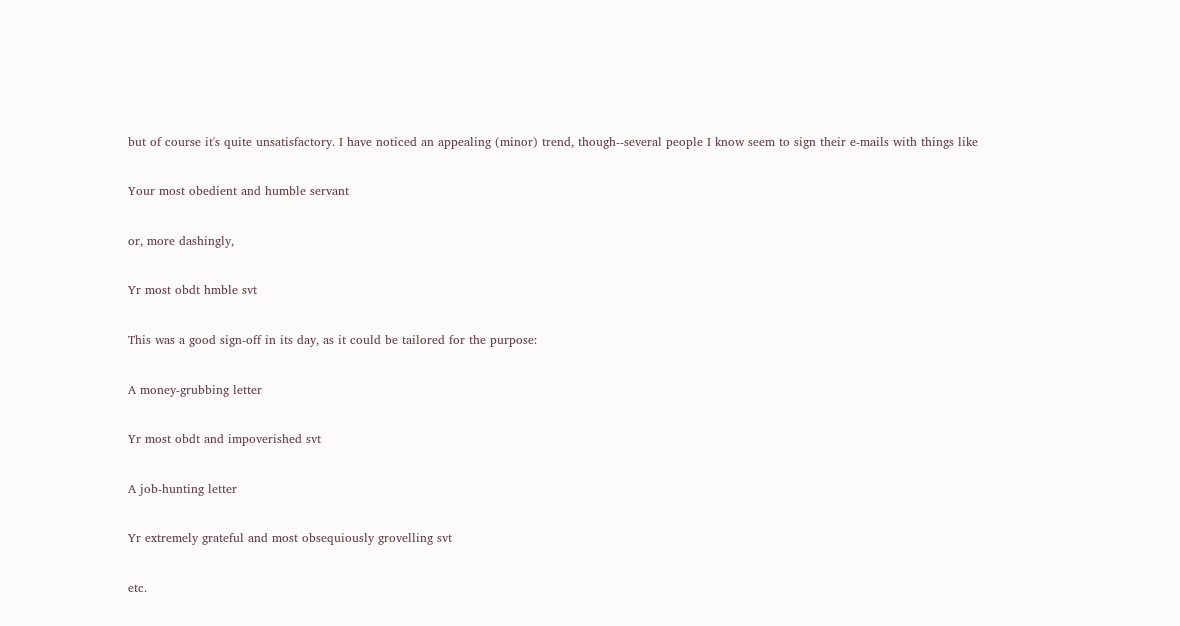but of course it's quite unsatisfactory. I have noticed an appealing (minor) trend, though--several people I know seem to sign their e-mails with things like

Your most obedient and humble servant

or, more dashingly,

Yr most obdt hmble svt

This was a good sign-off in its day, as it could be tailored for the purpose:

A money-grubbing letter

Yr most obdt and impoverished svt

A job-hunting letter

Yr extremely grateful and most obsequiously grovelling svt

etc.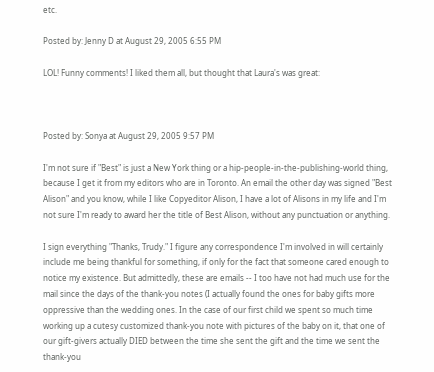etc.

Posted by: Jenny D at August 29, 2005 6:55 PM

LOL! Funny comments! I liked them all, but thought that Laura's was great:



Posted by: Sonya at August 29, 2005 9:57 PM

I'm not sure if "Best" is just a New York thing or a hip-people-in-the-publishing-world thing, because I get it from my editors who are in Toronto. An email the other day was signed "Best Alison" and you know, while I like Copyeditor Alison, I have a lot of Alisons in my life and I'm not sure I'm ready to award her the title of Best Alison, without any punctuation or anything.

I sign everything "Thanks, Trudy." I figure any correspondence I'm involved in will certainly include me being thankful for something, if only for the fact that someone cared enough to notice my existence. But admittedly, these are emails -- I too have not had much use for the mail since the days of the thank-you notes (I actually found the ones for baby gifts more oppressive than the wedding ones. In the case of our first child we spent so much time working up a cutesy customized thank-you note with pictures of the baby on it, that one of our gift-givers actually DIED between the time she sent the gift and the time we sent the thank-you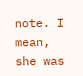note. I mean, she was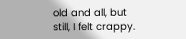old and all, but still, I felt crappy.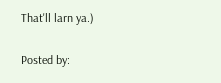That'll larn ya.)

Posted by: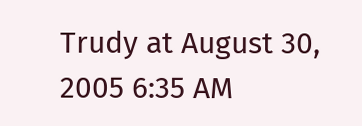Trudy at August 30, 2005 6:35 AM